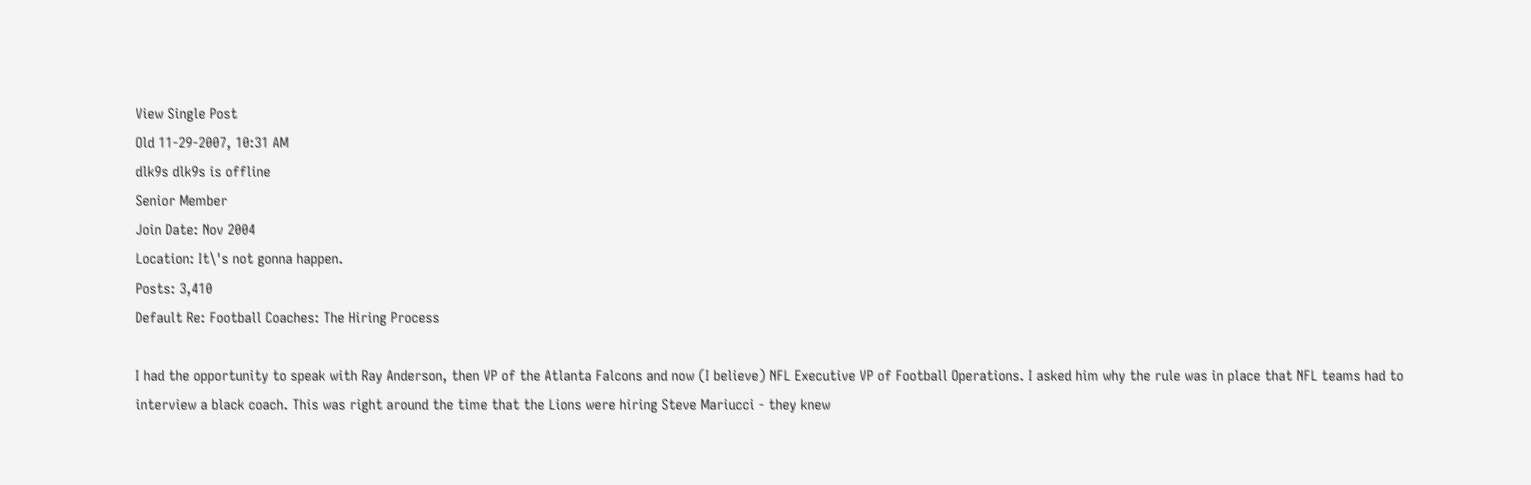View Single Post
Old 11-29-2007, 10:31 AM
dlk9s dlk9s is offline
Senior Member
Join Date: Nov 2004
Location: It\'s not gonna happen.
Posts: 3,410
Default Re: Football Coaches: The Hiring Process

I had the opportunity to speak with Ray Anderson, then VP of the Atlanta Falcons and now (I believe) NFL Executive VP of Football Operations. I asked him why the rule was in place that NFL teams had to interview a black coach. This was right around the time that the Lions were hiring Steve Mariucci - they knew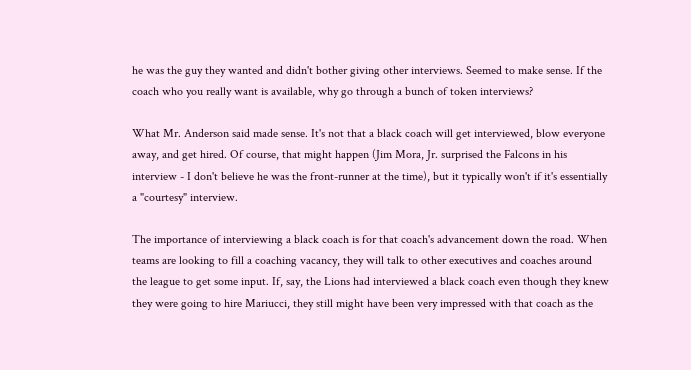he was the guy they wanted and didn't bother giving other interviews. Seemed to make sense. If the coach who you really want is available, why go through a bunch of token interviews?

What Mr. Anderson said made sense. It's not that a black coach will get interviewed, blow everyone away, and get hired. Of course, that might happen (Jim Mora, Jr. surprised the Falcons in his interview - I don't believe he was the front-runner at the time), but it typically won't if it's essentially a "courtesy" interview.

The importance of interviewing a black coach is for that coach's advancement down the road. When teams are looking to fill a coaching vacancy, they will talk to other executives and coaches around the league to get some input. If, say, the Lions had interviewed a black coach even though they knew they were going to hire Mariucci, they still might have been very impressed with that coach as the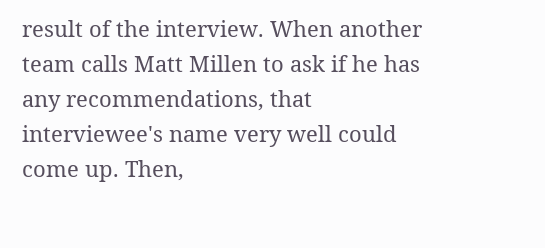result of the interview. When another team calls Matt Millen to ask if he has any recommendations, that interviewee's name very well could come up. Then,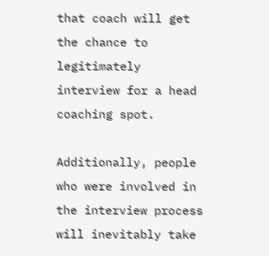that coach will get the chance to legitimately interview for a head coaching spot.

Additionally, people who were involved in the interview process will inevitably take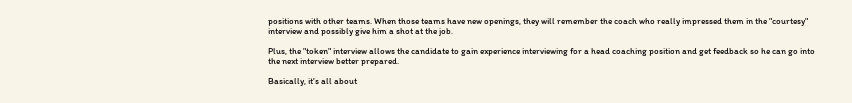positions with other teams. When those teams have new openings, they will remember the coach who really impressed them in the "courtesy" interview and possibly give him a shot at the job.

Plus, the "token" interview allows the candidate to gain experience interviewing for a head coaching position and get feedback so he can go into the next interview better prepared.

Basically, it's all about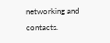networking and contacts.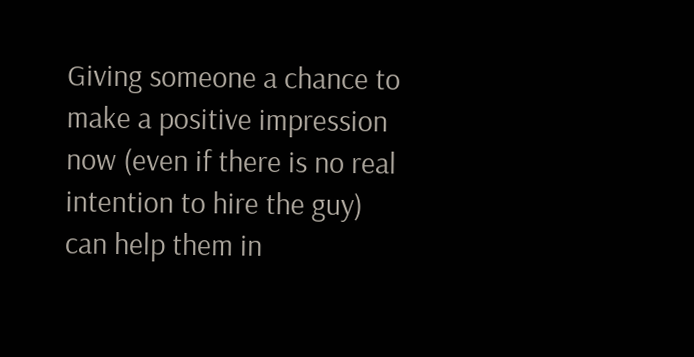Giving someone a chance to make a positive impression now (even if there is no real intention to hire the guy) can help them in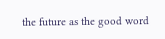the future as the good word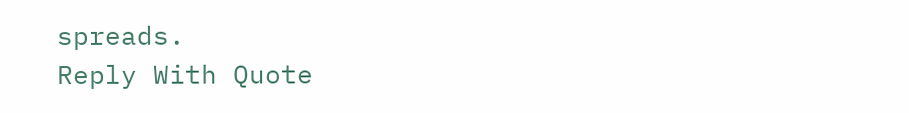spreads.
Reply With Quote